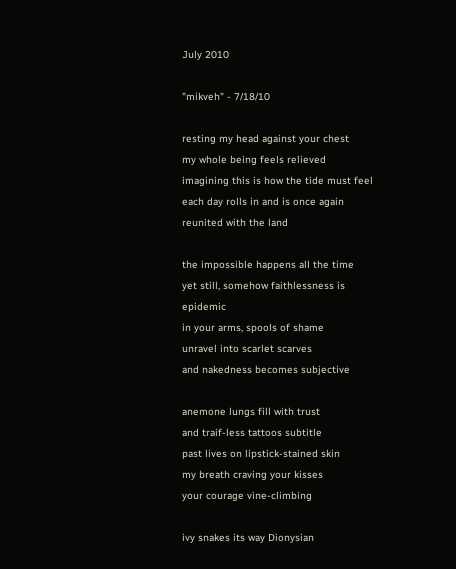July 2010

"mikveh" - 7/18/10

resting my head against your chest
my whole being feels relieved
imagining this is how the tide must feel
each day rolls in and is once again
reunited with the land

the impossible happens all the time
yet still, somehow faithlessness is epidemic
in your arms, spools of shame
unravel into scarlet scarves
and nakedness becomes subjective

anemone lungs fill with trust
and traif-less tattoos subtitle
past lives on lipstick-stained skin
my breath craving your kisses
your courage vine-climbing

ivy snakes its way Dionysian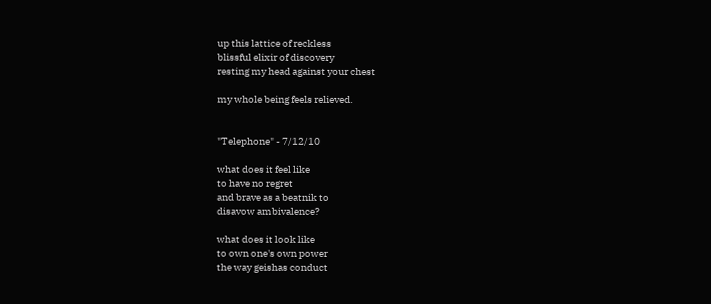up this lattice of reckless
blissful elixir of discovery
resting my head against your chest

my whole being feels relieved.


"Telephone" - 7/12/10

what does it feel like
to have no regret
and brave as a beatnik to
disavow ambivalence?

what does it look like
to own one's own power
the way geishas conduct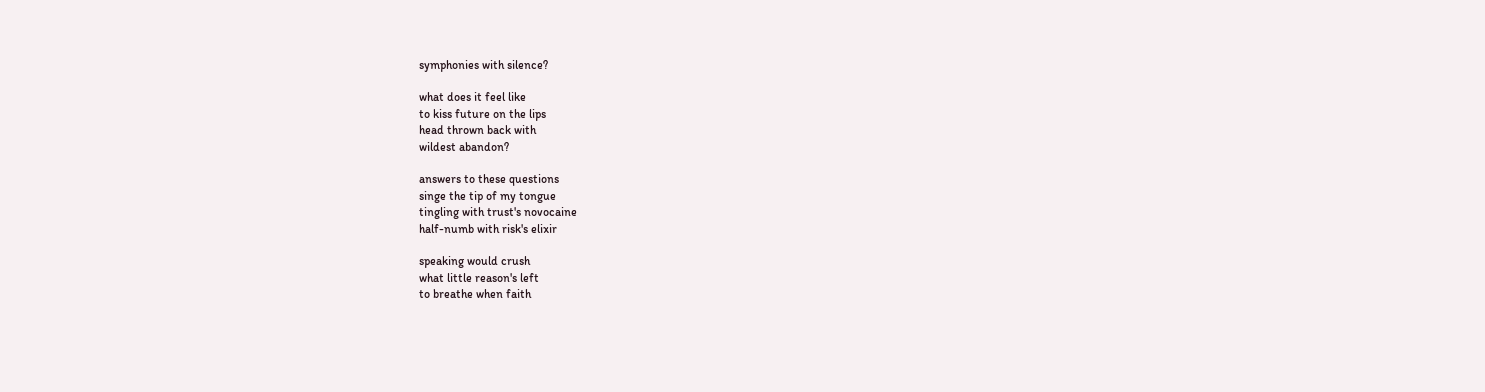symphonies with silence?

what does it feel like
to kiss future on the lips
head thrown back with
wildest abandon?

answers to these questions
singe the tip of my tongue
tingling with trust's novocaine
half-numb with risk's elixir

speaking would crush
what little reason's left
to breathe when faith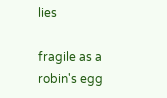lies

fragile as a robin's egg